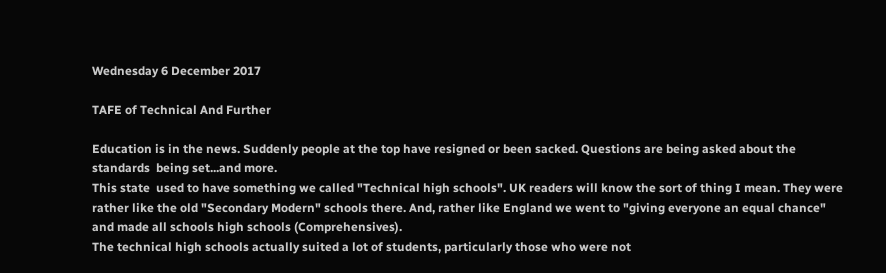Wednesday 6 December 2017

TAFE of Technical And Further

Education is in the news. Suddenly people at the top have resigned or been sacked. Questions are being asked about the standards  being set...and more.
This state  used to have something we called "Technical high schools". UK readers will know the sort of thing I mean. They were rather like the old "Secondary Modern" schools there. And, rather like England we went to "giving everyone an equal chance" and made all schools high schools (Comprehensives).
The technical high schools actually suited a lot of students, particularly those who were not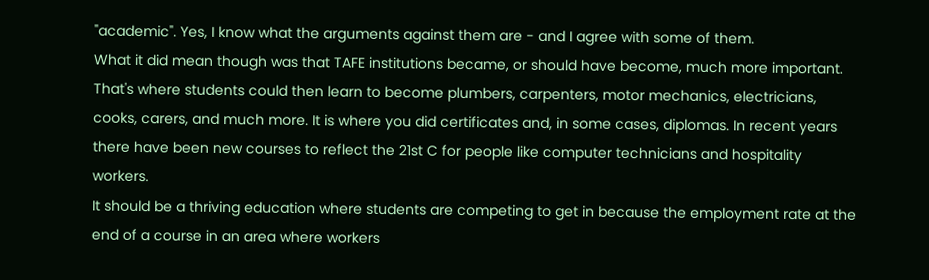"academic". Yes, I know what the arguments against them are - and I agree with some of them.
What it did mean though was that TAFE institutions became, or should have become, much more important. That's where students could then learn to become plumbers, carpenters, motor mechanics, electricians, cooks, carers, and much more. It is where you did certificates and, in some cases, diplomas. In recent years there have been new courses to reflect the 21st C for people like computer technicians and hospitality workers.
It should be a thriving education where students are competing to get in because the employment rate at the end of a course in an area where workers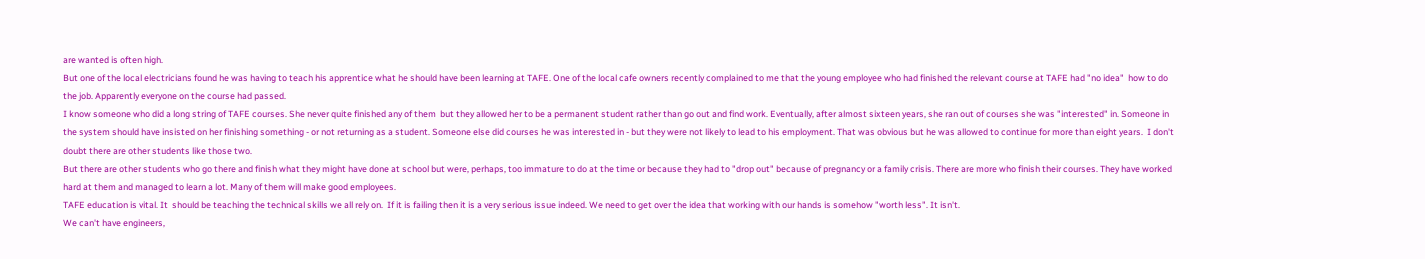are wanted is often high.
But one of the local electricians found he was having to teach his apprentice what he should have been learning at TAFE. One of the local cafe owners recently complained to me that the young employee who had finished the relevant course at TAFE had "no idea"  how to do the job. Apparently everyone on the course had passed.
I know someone who did a long string of TAFE courses. She never quite finished any of them  but they allowed her to be a permanent student rather than go out and find work. Eventually, after almost sixteen years, she ran out of courses she was "interested" in. Someone in the system should have insisted on her finishing something - or not returning as a student. Someone else did courses he was interested in - but they were not likely to lead to his employment. That was obvious but he was allowed to continue for more than eight years.  I don't doubt there are other students like those two.
But there are other students who go there and finish what they might have done at school but were, perhaps, too immature to do at the time or because they had to "drop out" because of pregnancy or a family crisis. There are more who finish their courses. They have worked hard at them and managed to learn a lot. Many of them will make good employees.
TAFE education is vital. It  should be teaching the technical skills we all rely on.  If it is failing then it is a very serious issue indeed. We need to get over the idea that working with our hands is somehow "worth less". It isn't.
We can't have engineers,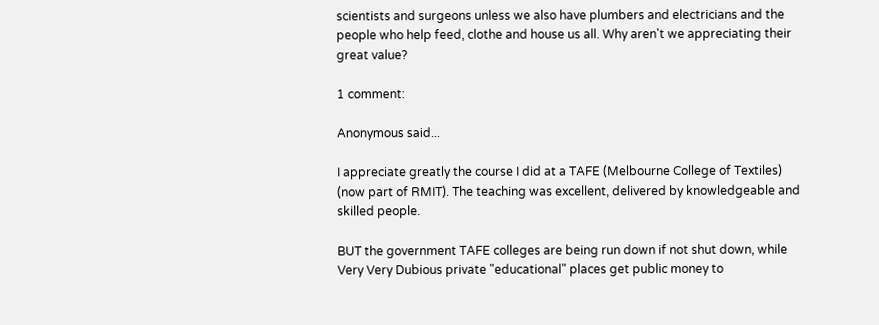scientists and surgeons unless we also have plumbers and electricians and the people who help feed, clothe and house us all. Why aren't we appreciating their great value?

1 comment:

Anonymous said...

I appreciate greatly the course I did at a TAFE (Melbourne College of Textiles) (now part of RMIT). The teaching was excellent, delivered by knowledgeable and skilled people.

BUT the government TAFE colleges are being run down if not shut down, while Very Very Dubious private "educational" places get public money to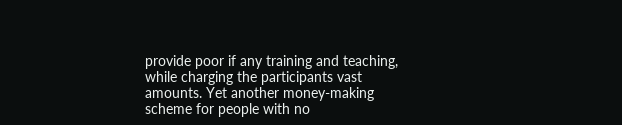provide poor if any training and teaching, while charging the participants vast amounts. Yet another money-making scheme for people with no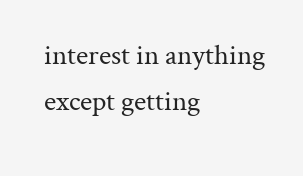interest in anything except getting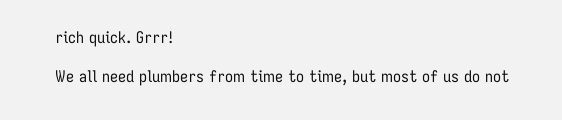rich quick. Grrr!

We all need plumbers from time to time, but most of us do not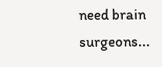need brain surgeons...